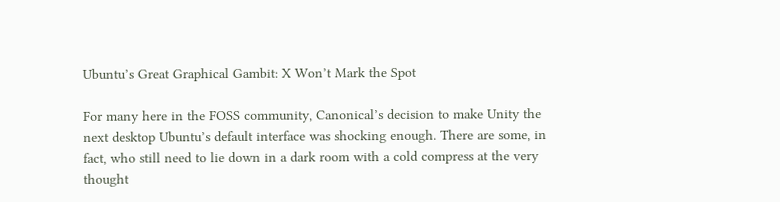Ubuntu’s Great Graphical Gambit: X Won’t Mark the Spot

For many here in the FOSS community, Canonical’s decision to make Unity the next desktop Ubuntu’s default interface was shocking enough. There are some, in fact, who still need to lie down in a dark room with a cold compress at the very thought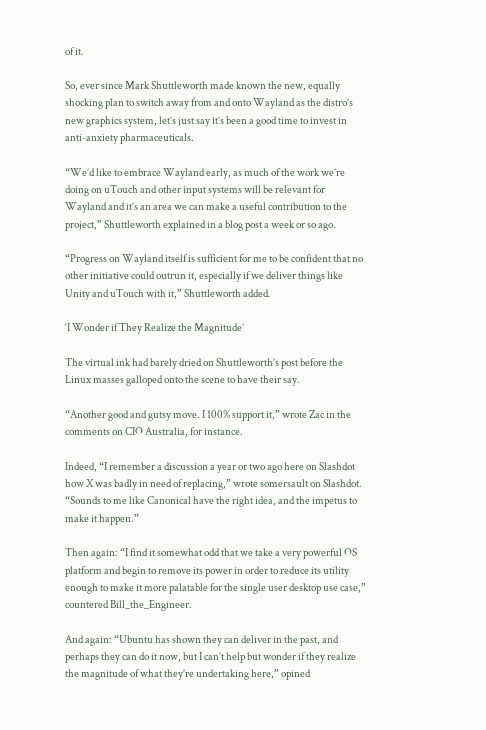of it.

So, ever since Mark Shuttleworth made known the new, equally shocking plan to switch away from and onto Wayland as the distro’s new graphics system, let’s just say it’s been a good time to invest in anti-anxiety pharmaceuticals.

“We’d like to embrace Wayland early, as much of the work we’re doing on uTouch and other input systems will be relevant for Wayland and it’s an area we can make a useful contribution to the project,” Shuttleworth explained in a blog post a week or so ago.

“Progress on Wayland itself is sufficient for me to be confident that no other initiative could outrun it, especially if we deliver things like Unity and uTouch with it,” Shuttleworth added.

‘I Wonder if They Realize the Magnitude’

The virtual ink had barely dried on Shuttleworth’s post before the Linux masses galloped onto the scene to have their say.

“Another good and gutsy move. I 100% support it,” wrote Zac in the comments on CIO Australia, for instance.

Indeed, “I remember a discussion a year or two ago here on Slashdot how X was badly in need of replacing,” wrote somersault on Slashdot. “Sounds to me like Canonical have the right idea, and the impetus to make it happen.”

Then again: “I find it somewhat odd that we take a very powerful OS platform and begin to remove its power in order to reduce its utility enough to make it more palatable for the single user desktop use case,” countered Bill_the_Engineer.

And again: “Ubuntu has shown they can deliver in the past, and perhaps they can do it now, but I can’t help but wonder if they realize the magnitude of what they’re undertaking here,” opined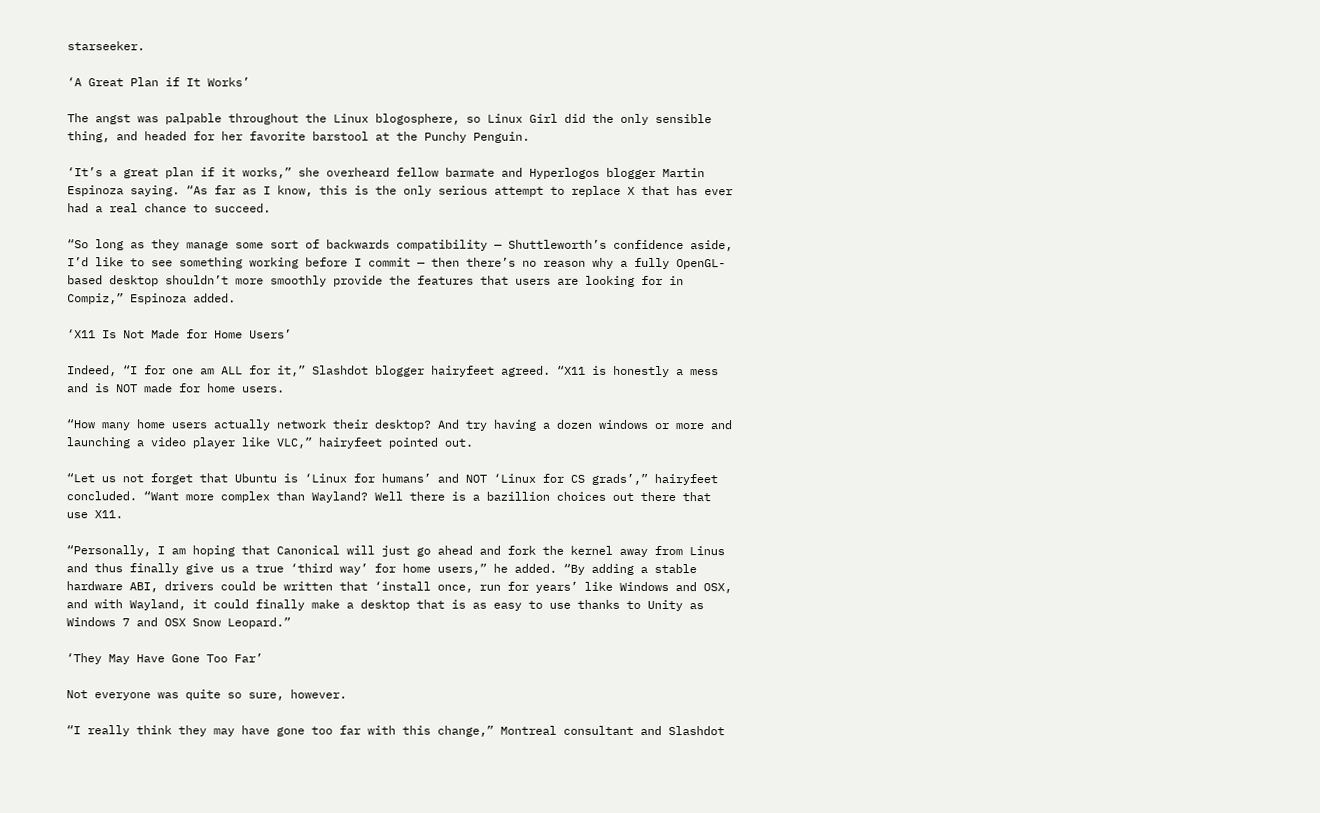starseeker.

‘A Great Plan if It Works’

The angst was palpable throughout the Linux blogosphere, so Linux Girl did the only sensible thing, and headed for her favorite barstool at the Punchy Penguin.

‘It’s a great plan if it works,” she overheard fellow barmate and Hyperlogos blogger Martin Espinoza saying. “As far as I know, this is the only serious attempt to replace X that has ever had a real chance to succeed.

“So long as they manage some sort of backwards compatibility — Shuttleworth’s confidence aside, I’d like to see something working before I commit — then there’s no reason why a fully OpenGL-based desktop shouldn’t more smoothly provide the features that users are looking for in Compiz,” Espinoza added.

‘X11 Is Not Made for Home Users’

Indeed, “I for one am ALL for it,” Slashdot blogger hairyfeet agreed. “X11 is honestly a mess and is NOT made for home users.

“How many home users actually network their desktop? And try having a dozen windows or more and launching a video player like VLC,” hairyfeet pointed out.

“Let us not forget that Ubuntu is ‘Linux for humans’ and NOT ‘Linux for CS grads’,” hairyfeet concluded. “Want more complex than Wayland? Well there is a bazillion choices out there that use X11.

“Personally, I am hoping that Canonical will just go ahead and fork the kernel away from Linus and thus finally give us a true ‘third way’ for home users,” he added. “By adding a stable hardware ABI, drivers could be written that ‘install once, run for years’ like Windows and OSX, and with Wayland, it could finally make a desktop that is as easy to use thanks to Unity as Windows 7 and OSX Snow Leopard.”

‘They May Have Gone Too Far’

Not everyone was quite so sure, however.

“I really think they may have gone too far with this change,” Montreal consultant and Slashdot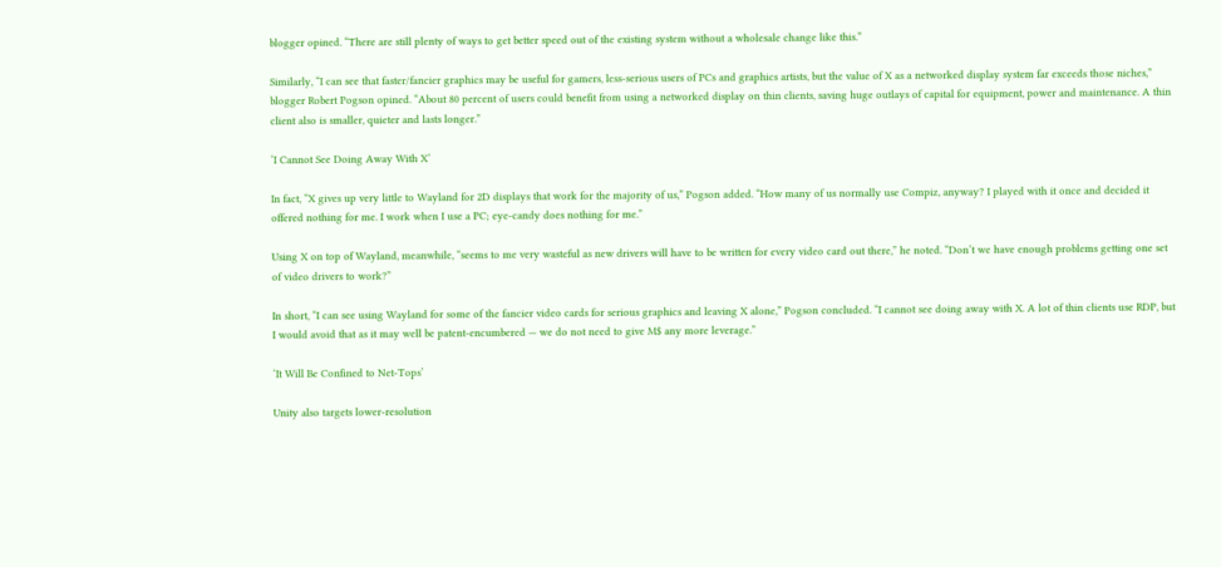blogger opined. “There are still plenty of ways to get better speed out of the existing system without a wholesale change like this.”

Similarly, “I can see that faster/fancier graphics may be useful for gamers, less-serious users of PCs and graphics artists, but the value of X as a networked display system far exceeds those niches,” blogger Robert Pogson opined. “About 80 percent of users could benefit from using a networked display on thin clients, saving huge outlays of capital for equipment, power and maintenance. A thin client also is smaller, quieter and lasts longer.”

‘I Cannot See Doing Away With X’

In fact, “X gives up very little to Wayland for 2D displays that work for the majority of us,” Pogson added. “How many of us normally use Compiz, anyway? I played with it once and decided it offered nothing for me. I work when I use a PC; eye-candy does nothing for me.”

Using X on top of Wayland, meanwhile, “seems to me very wasteful as new drivers will have to be written for every video card out there,” he noted. “Don’t we have enough problems getting one set of video drivers to work?”

In short, “I can see using Wayland for some of the fancier video cards for serious graphics and leaving X alone,” Pogson concluded. “I cannot see doing away with X. A lot of thin clients use RDP, but I would avoid that as it may well be patent-encumbered — we do not need to give M$ any more leverage.”

‘It Will Be Confined to Net-Tops’

Unity also targets lower-resolution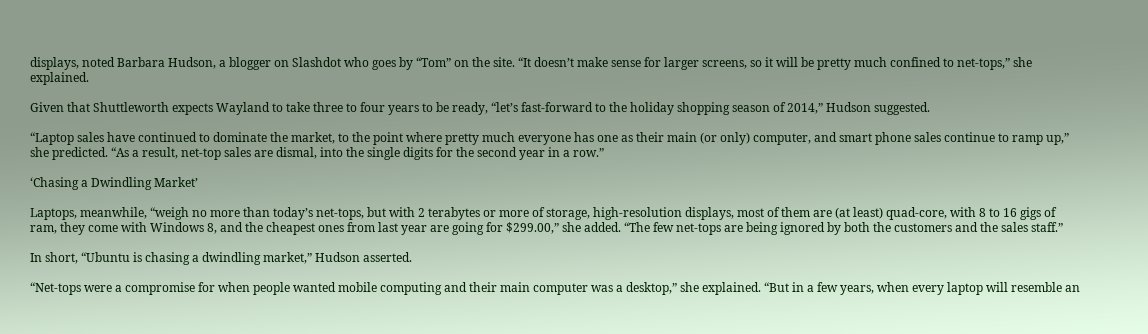displays, noted Barbara Hudson, a blogger on Slashdot who goes by “Tom” on the site. “It doesn’t make sense for larger screens, so it will be pretty much confined to net-tops,” she explained.

Given that Shuttleworth expects Wayland to take three to four years to be ready, “let’s fast-forward to the holiday shopping season of 2014,” Hudson suggested.

“Laptop sales have continued to dominate the market, to the point where pretty much everyone has one as their main (or only) computer, and smart phone sales continue to ramp up,” she predicted. “As a result, net-top sales are dismal, into the single digits for the second year in a row.”

‘Chasing a Dwindling Market’

Laptops, meanwhile, “weigh no more than today’s net-tops, but with 2 terabytes or more of storage, high-resolution displays, most of them are (at least) quad-core, with 8 to 16 gigs of ram, they come with Windows 8, and the cheapest ones from last year are going for $299.00,” she added. “The few net-tops are being ignored by both the customers and the sales staff.”

In short, “Ubuntu is chasing a dwindling market,” Hudson asserted.

“Net-tops were a compromise for when people wanted mobile computing and their main computer was a desktop,” she explained. “But in a few years, when every laptop will resemble an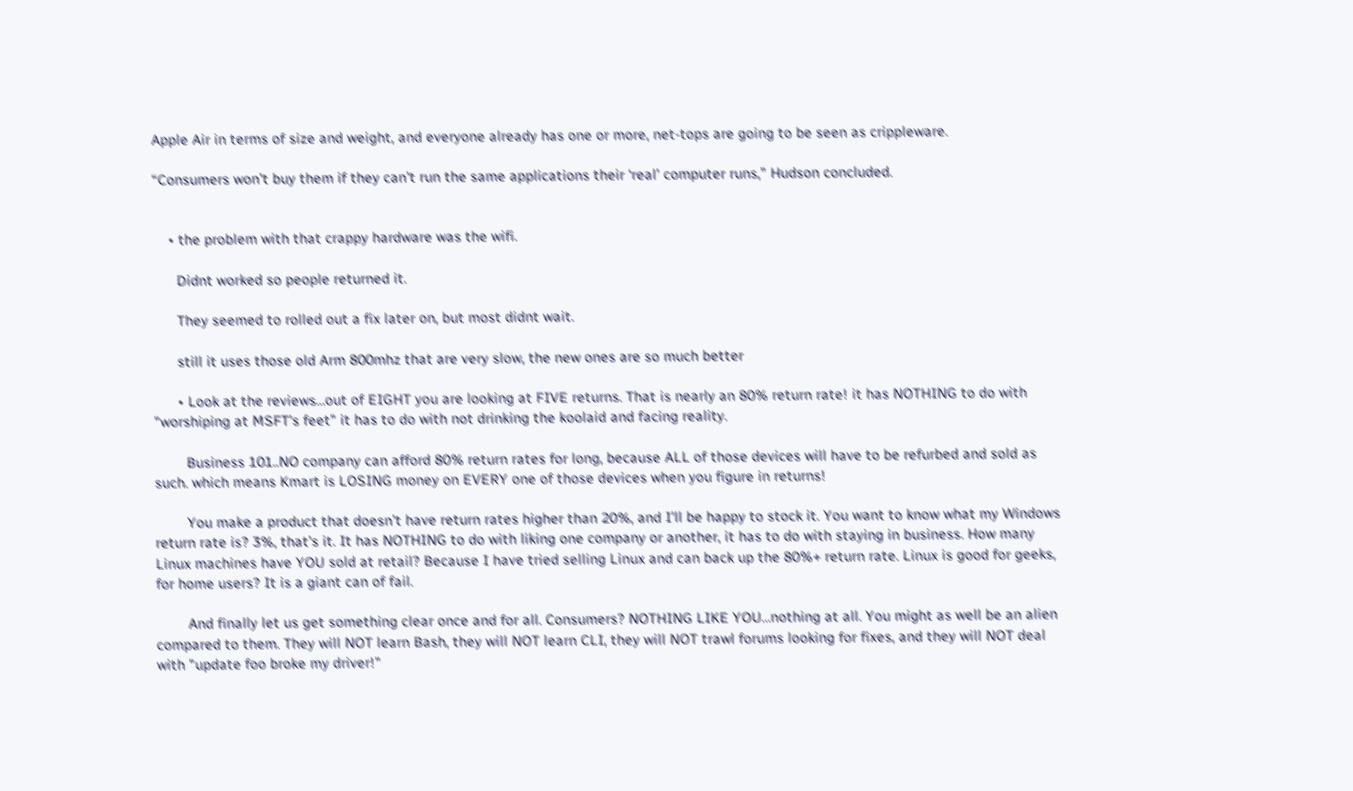Apple Air in terms of size and weight, and everyone already has one or more, net-tops are going to be seen as crippleware.

“Consumers won’t buy them if they can’t run the same applications their ‘real’ computer runs,” Hudson concluded.


    • the problem with that crappy hardware was the wifi.

      Didnt worked so people returned it.

      They seemed to rolled out a fix later on, but most didnt wait.

      still it uses those old Arm 800mhz that are very slow, the new ones are so much better

      • Look at the reviews…out of EIGHT you are looking at FIVE returns. That is nearly an 80% return rate! it has NOTHING to do with "worshiping at MSFT’s feet" it has to do with not drinking the koolaid and facing reality.

        Business 101..NO company can afford 80% return rates for long, because ALL of those devices will have to be refurbed and sold as such. which means Kmart is LOSING money on EVERY one of those devices when you figure in returns!

        You make a product that doesn’t have return rates higher than 20%, and I’ll be happy to stock it. You want to know what my Windows return rate is? 3%, that’s it. It has NOTHING to do with liking one company or another, it has to do with staying in business. How many Linux machines have YOU sold at retail? Because I have tried selling Linux and can back up the 80%+ return rate. Linux is good for geeks, for home users? It is a giant can of fail.

        And finally let us get something clear once and for all. Consumers? NOTHING LIKE YOU…nothing at all. You might as well be an alien compared to them. They will NOT learn Bash, they will NOT learn CLI, they will NOT trawl forums looking for fixes, and they will NOT deal with "update foo broke my driver!"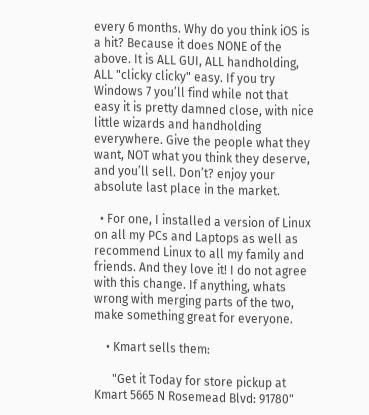every 6 months. Why do you think iOS is a hit? Because it does NONE of the above. It is ALL GUI, ALL handholding, ALL "clicky clicky" easy. If you try Windows 7 you’ll find while not that easy it is pretty damned close, with nice little wizards and handholding everywhere. Give the people what they want, NOT what you think they deserve, and you’ll sell. Don’t? enjoy your absolute last place in the market.

  • For one, I installed a version of Linux on all my PCs and Laptops as well as recommend Linux to all my family and friends. And they love it! I do not agree with this change. If anything, whats wrong with merging parts of the two, make something great for everyone.

    • Kmart sells them:

      "Get it Today for store pickup at Kmart 5665 N Rosemead Blvd: 91780"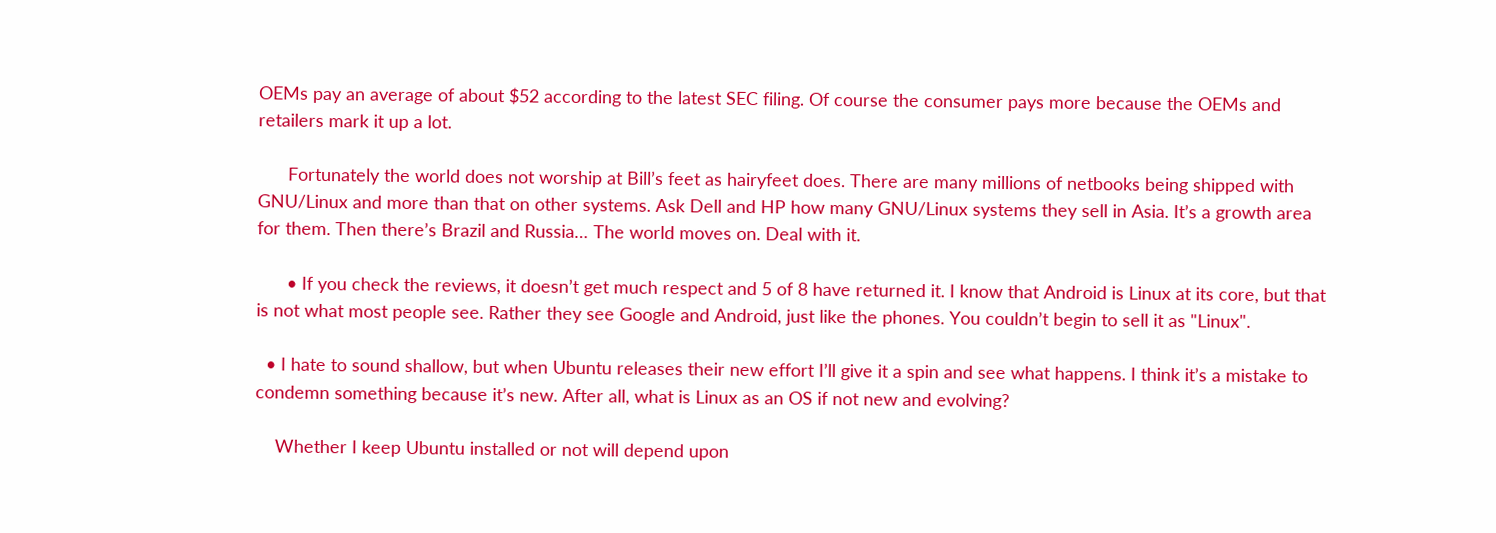OEMs pay an average of about $52 according to the latest SEC filing. Of course the consumer pays more because the OEMs and retailers mark it up a lot.

      Fortunately the world does not worship at Bill’s feet as hairyfeet does. There are many millions of netbooks being shipped with GNU/Linux and more than that on other systems. Ask Dell and HP how many GNU/Linux systems they sell in Asia. It’s a growth area for them. Then there’s Brazil and Russia… The world moves on. Deal with it.

      • If you check the reviews, it doesn’t get much respect and 5 of 8 have returned it. I know that Android is Linux at its core, but that is not what most people see. Rather they see Google and Android, just like the phones. You couldn’t begin to sell it as "Linux".

  • I hate to sound shallow, but when Ubuntu releases their new effort I’ll give it a spin and see what happens. I think it’s a mistake to condemn something because it’s new. After all, what is Linux as an OS if not new and evolving?

    Whether I keep Ubuntu installed or not will depend upon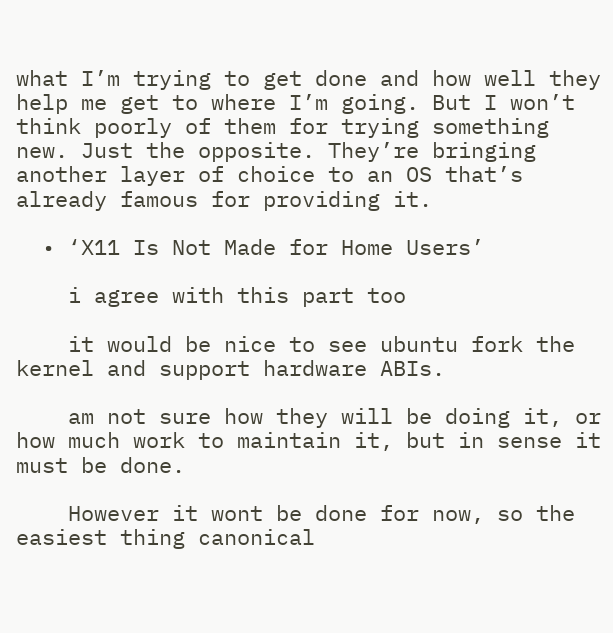what I’m trying to get done and how well they help me get to where I’m going. But I won’t think poorly of them for trying something new. Just the opposite. They’re bringing another layer of choice to an OS that’s already famous for providing it.

  • ‘X11 Is Not Made for Home Users’

    i agree with this part too

    it would be nice to see ubuntu fork the kernel and support hardware ABIs.

    am not sure how they will be doing it, or how much work to maintain it, but in sense it must be done.

    However it wont be done for now, so the easiest thing canonical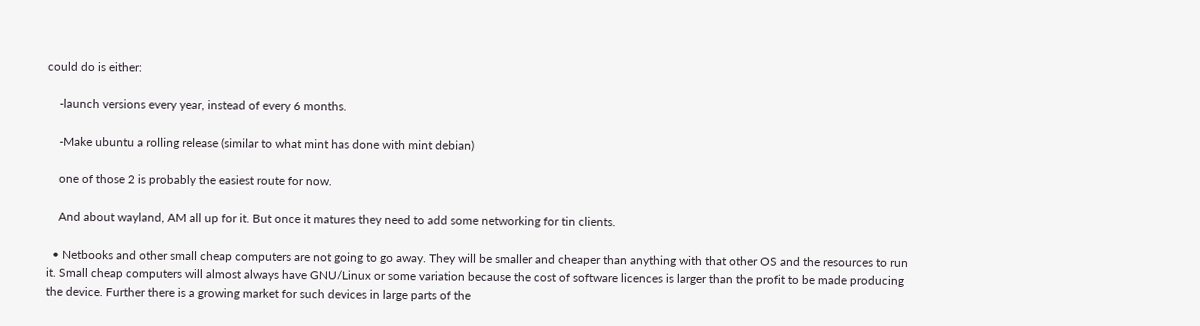could do is either:

    -launch versions every year, instead of every 6 months.

    -Make ubuntu a rolling release (similar to what mint has done with mint debian)

    one of those 2 is probably the easiest route for now.

    And about wayland, AM all up for it. But once it matures they need to add some networking for tin clients.

  • Netbooks and other small cheap computers are not going to go away. They will be smaller and cheaper than anything with that other OS and the resources to run it. Small cheap computers will almost always have GNU/Linux or some variation because the cost of software licences is larger than the profit to be made producing the device. Further there is a growing market for such devices in large parts of the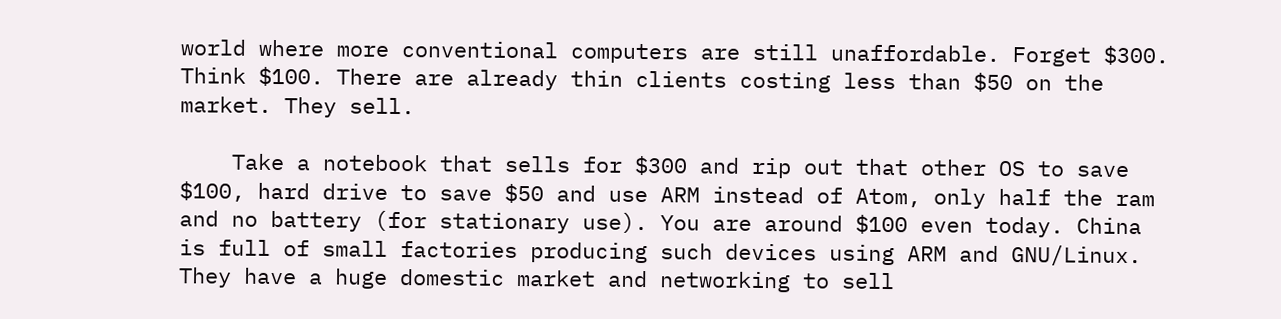world where more conventional computers are still unaffordable. Forget $300. Think $100. There are already thin clients costing less than $50 on the market. They sell.

    Take a notebook that sells for $300 and rip out that other OS to save $100, hard drive to save $50 and use ARM instead of Atom, only half the ram and no battery (for stationary use). You are around $100 even today. China is full of small factories producing such devices using ARM and GNU/Linux. They have a huge domestic market and networking to sell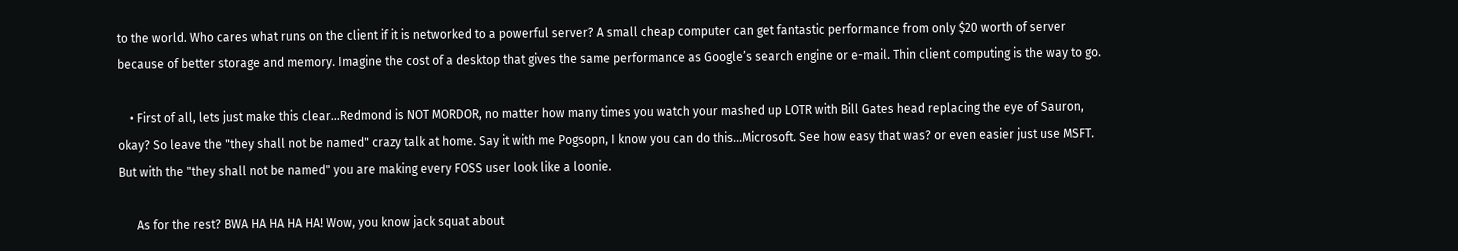to the world. Who cares what runs on the client if it is networked to a powerful server? A small cheap computer can get fantastic performance from only $20 worth of server because of better storage and memory. Imagine the cost of a desktop that gives the same performance as Google’s search engine or e-mail. Thin client computing is the way to go.

    • First of all, lets just make this clear…Redmond is NOT MORDOR, no matter how many times you watch your mashed up LOTR with Bill Gates head replacing the eye of Sauron, okay? So leave the "they shall not be named" crazy talk at home. Say it with me Pogsopn, I know you can do this…Microsoft. See how easy that was? or even easier just use MSFT. But with the "they shall not be named" you are making every FOSS user look like a loonie.

      As for the rest? BWA HA HA HA HA! Wow, you know jack squat about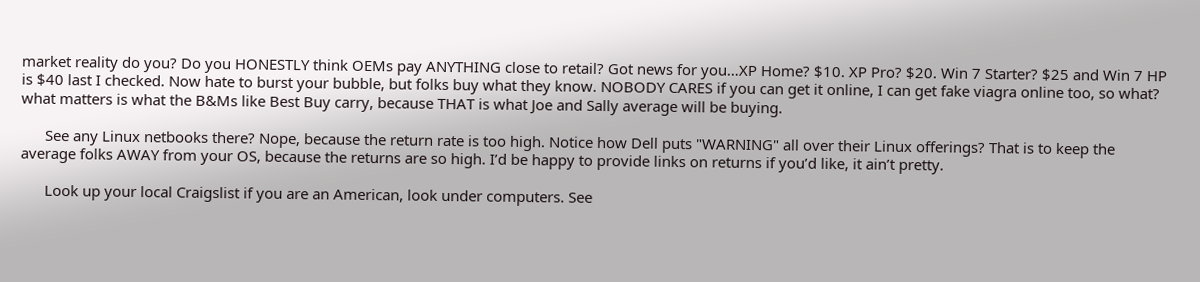market reality do you? Do you HONESTLY think OEMs pay ANYTHING close to retail? Got news for you…XP Home? $10. XP Pro? $20. Win 7 Starter? $25 and Win 7 HP is $40 last I checked. Now hate to burst your bubble, but folks buy what they know. NOBODY CARES if you can get it online, I can get fake viagra online too, so what? what matters is what the B&Ms like Best Buy carry, because THAT is what Joe and Sally average will be buying.

      See any Linux netbooks there? Nope, because the return rate is too high. Notice how Dell puts "WARNING" all over their Linux offerings? That is to keep the average folks AWAY from your OS, because the returns are so high. I’d be happy to provide links on returns if you’d like, it ain’t pretty.

      Look up your local Craigslist if you are an American, look under computers. See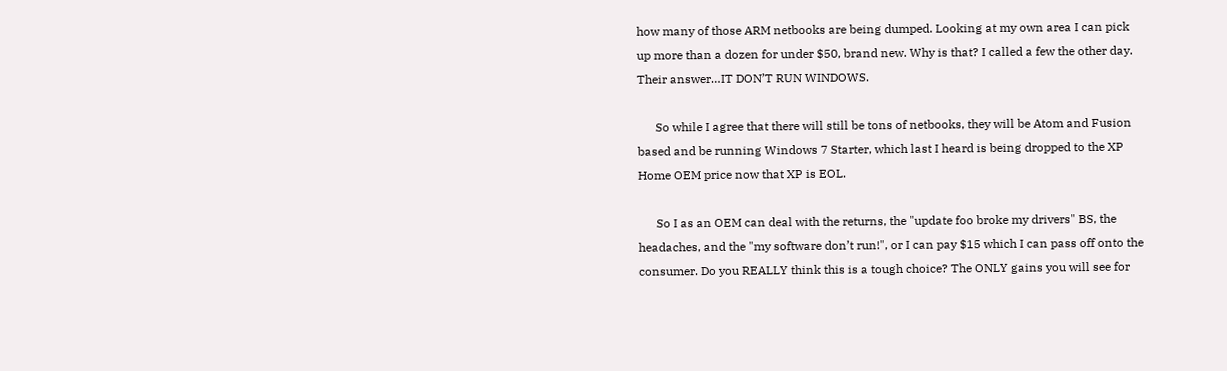how many of those ARM netbooks are being dumped. Looking at my own area I can pick up more than a dozen for under $50, brand new. Why is that? I called a few the other day. Their answer…IT DON’T RUN WINDOWS.

      So while I agree that there will still be tons of netbooks, they will be Atom and Fusion based and be running Windows 7 Starter, which last I heard is being dropped to the XP Home OEM price now that XP is EOL.

      So I as an OEM can deal with the returns, the "update foo broke my drivers" BS, the headaches, and the "my software don’t run!", or I can pay $15 which I can pass off onto the consumer. Do you REALLY think this is a tough choice? The ONLY gains you will see for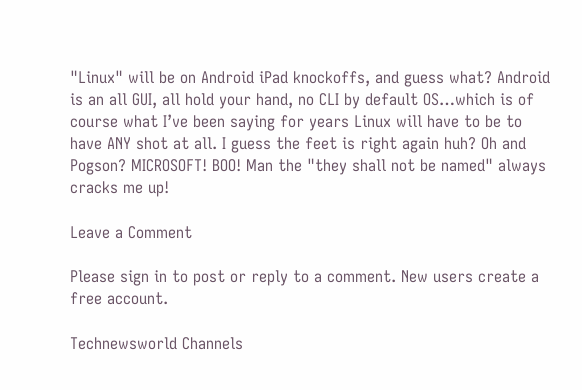"Linux" will be on Android iPad knockoffs, and guess what? Android is an all GUI, all hold your hand, no CLI by default OS…which is of course what I’ve been saying for years Linux will have to be to have ANY shot at all. I guess the feet is right again huh? Oh and Pogson? MICROSOFT! BOO! Man the "they shall not be named" always cracks me up!

Leave a Comment

Please sign in to post or reply to a comment. New users create a free account.

Technewsworld Channels